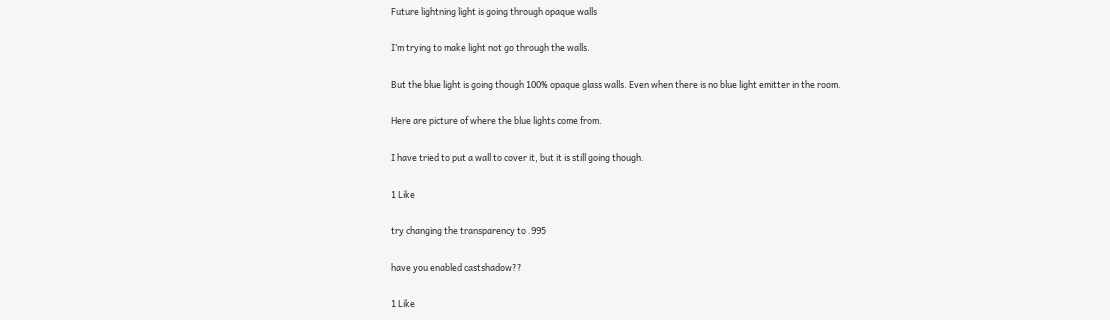Future lightning light is going through opaque walls

I’m trying to make light not go through the walls.

But the blue light is going though 100% opaque glass walls. Even when there is no blue light emitter in the room.

Here are picture of where the blue lights come from.

I have tried to put a wall to cover it, but it is still going though.

1 Like

try changing the transparency to .995

have you enabled castshadow??

1 Like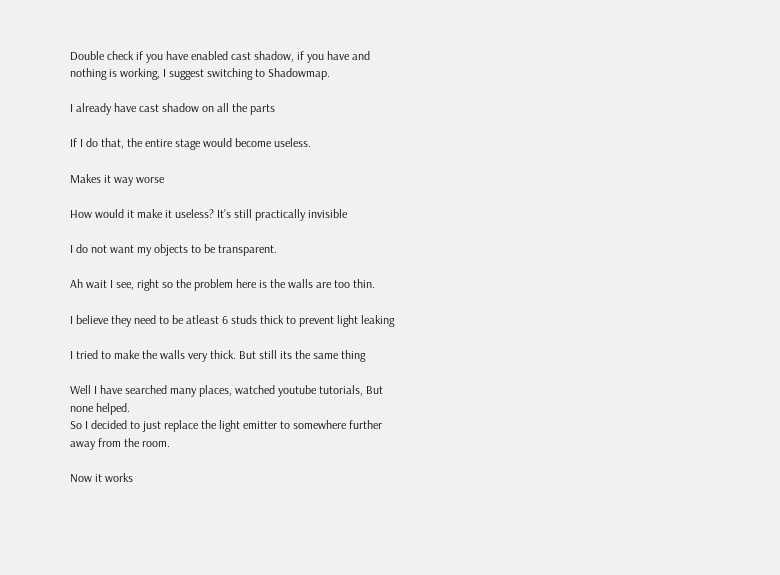Double check if you have enabled cast shadow, if you have and nothing is working, I suggest switching to Shadowmap.

I already have cast shadow on all the parts

If I do that, the entire stage would become useless.

Makes it way worse

How would it make it useless? It’s still practically invisible

I do not want my objects to be transparent.

Ah wait I see, right so the problem here is the walls are too thin.

I believe they need to be atleast 6 studs thick to prevent light leaking

I tried to make the walls very thick. But still its the same thing

Well I have searched many places, watched youtube tutorials, But none helped.
So I decided to just replace the light emitter to somewhere further away from the room.

Now it works